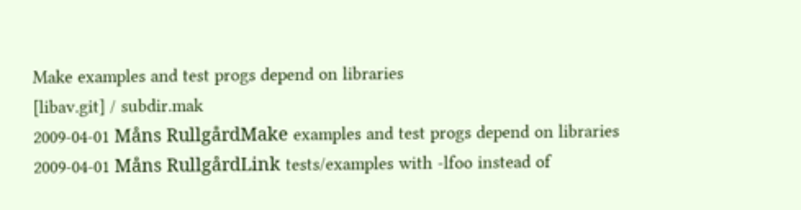Make examples and test progs depend on libraries
[libav.git] / subdir.mak
2009-04-01 Måns RullgårdMake examples and test progs depend on libraries
2009-04-01 Måns RullgårdLink tests/examples with -lfoo instead of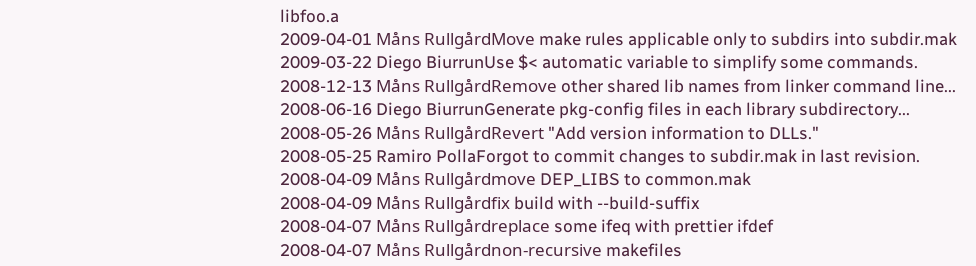libfoo.a
2009-04-01 Måns RullgårdMove make rules applicable only to subdirs into subdir.mak
2009-03-22 Diego BiurrunUse $< automatic variable to simplify some commands.
2008-12-13 Måns RullgårdRemove other shared lib names from linker command line...
2008-06-16 Diego BiurrunGenerate pkg-config files in each library subdirectory...
2008-05-26 Måns RullgårdRevert "Add version information to DLLs."
2008-05-25 Ramiro PollaForgot to commit changes to subdir.mak in last revision.
2008-04-09 Måns Rullgårdmove DEP_LIBS to common.mak
2008-04-09 Måns Rullgårdfix build with --build-suffix
2008-04-07 Måns Rullgårdreplace some ifeq with prettier ifdef
2008-04-07 Måns Rullgårdnon-recursive makefiles